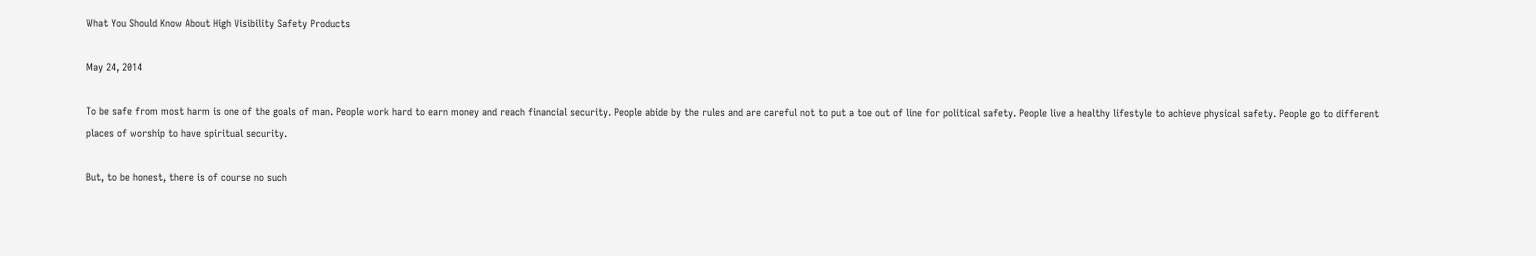What You Should Know About High Visibility Safety Products

May 24, 2014

To be safe from most harm is one of the goals of man. People work hard to earn money and reach financial security. People abide by the rules and are careful not to put a toe out of line for political safety. People live a healthy lifestyle to achieve physical safety. People go to different places of worship to have spiritual security.

But, to be honest, there is of course no such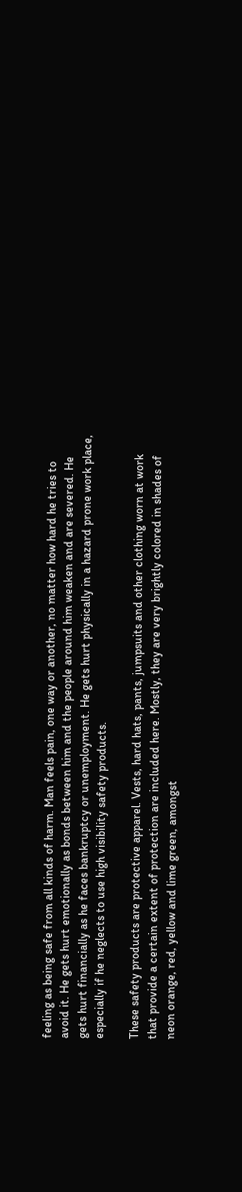feeling as being safe from all kinds of harm. Man feels pain, one way or another, no matter how hard he tries to avoid it. He gets hurt emotionally as bonds between him and the people around him weaken and are severed. He gets hurt financially as he faces bankruptcy or unemployment. He gets hurt physically in a hazard prone work place, especially if he neglects to use high visibility safety products.

These safety products are protective apparel. Vests, hard hats, pants, jumpsuits and other clothing worn at work that provide a certain extent of protection are included here. Mostly, they are very brightly colored in shades of neon orange, red, yellow and lime green, amongst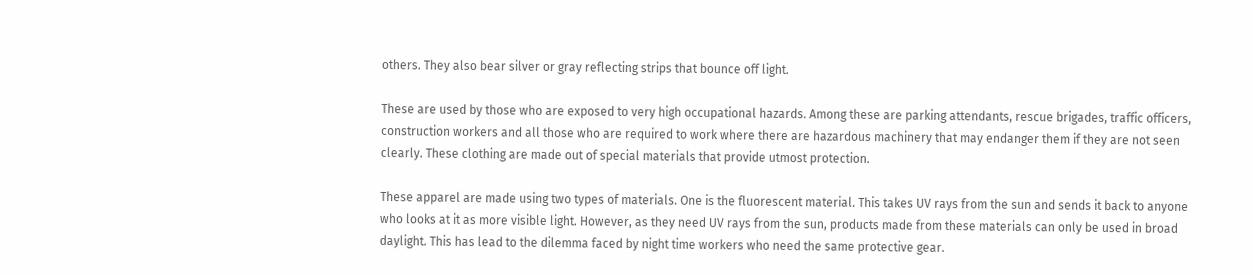others. They also bear silver or gray reflecting strips that bounce off light.

These are used by those who are exposed to very high occupational hazards. Among these are parking attendants, rescue brigades, traffic officers, construction workers and all those who are required to work where there are hazardous machinery that may endanger them if they are not seen clearly. These clothing are made out of special materials that provide utmost protection.

These apparel are made using two types of materials. One is the fluorescent material. This takes UV rays from the sun and sends it back to anyone who looks at it as more visible light. However, as they need UV rays from the sun, products made from these materials can only be used in broad daylight. This has lead to the dilemma faced by night time workers who need the same protective gear.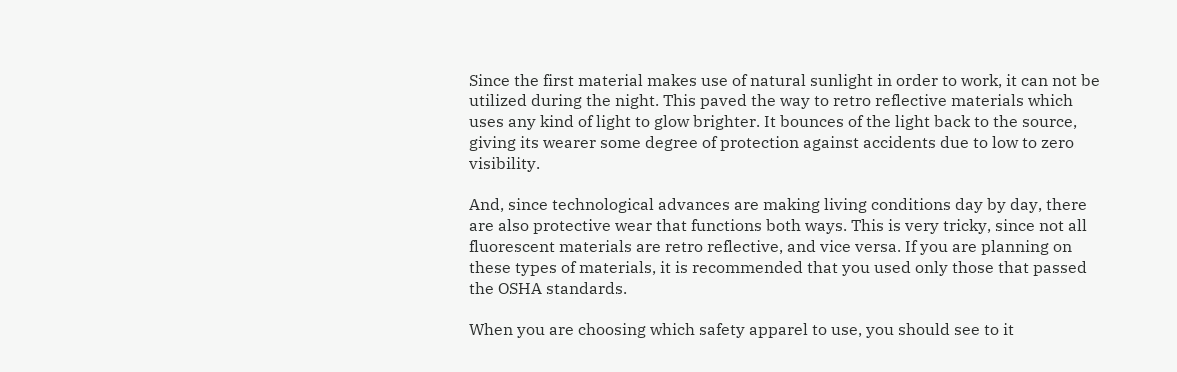Since the first material makes use of natural sunlight in order to work, it can not be utilized during the night. This paved the way to retro reflective materials which uses any kind of light to glow brighter. It bounces of the light back to the source, giving its wearer some degree of protection against accidents due to low to zero visibility.

And, since technological advances are making living conditions day by day, there are also protective wear that functions both ways. This is very tricky, since not all fluorescent materials are retro reflective, and vice versa. If you are planning on these types of materials, it is recommended that you used only those that passed the OSHA standards.

When you are choosing which safety apparel to use, you should see to it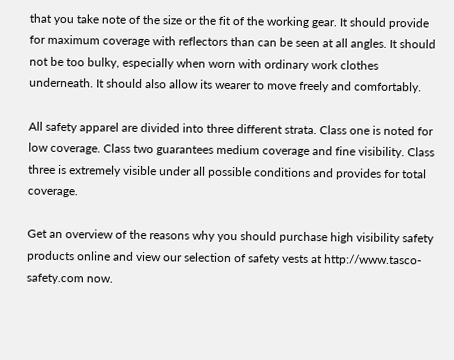that you take note of the size or the fit of the working gear. It should provide for maximum coverage with reflectors than can be seen at all angles. It should not be too bulky, especially when worn with ordinary work clothes underneath. It should also allow its wearer to move freely and comfortably.

All safety apparel are divided into three different strata. Class one is noted for low coverage. Class two guarantees medium coverage and fine visibility. Class three is extremely visible under all possible conditions and provides for total coverage.

Get an overview of the reasons why you should purchase high visibility safety products online and view our selection of safety vests at http://www.tasco-safety.com now.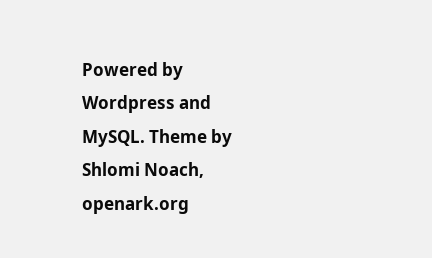Powered by Wordpress and MySQL. Theme by Shlomi Noach, openark.org